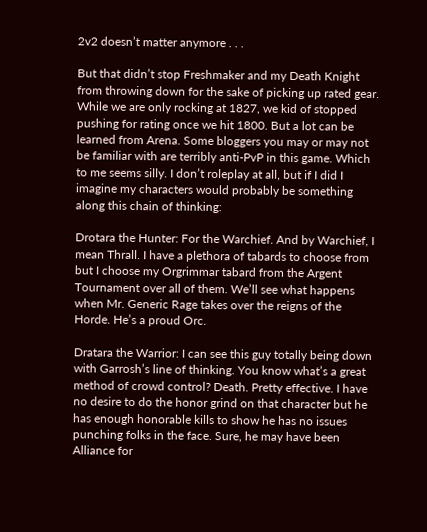2v2 doesn’t matter anymore . . .

But that didn’t stop Freshmaker and my Death Knight from throwing down for the sake of picking up rated gear. While we are only rocking at 1827, we kid of stopped pushing for rating once we hit 1800. But a lot can be learned from Arena. Some bloggers you may or may not be familiar with are terribly anti-PvP in this game. Which to me seems silly. I don’t roleplay at all, but if I did I imagine my characters would probably be something along this chain of thinking:

Drotara the Hunter: For the Warchief. And by Warchief, I mean Thrall. I have a plethora of tabards to choose from but I choose my Orgrimmar tabard from the Argent Tournament over all of them. We’ll see what happens when Mr. Generic Rage takes over the reigns of the Horde. He’s a proud Orc.

Dratara the Warrior: I can see this guy totally being down with Garrosh’s line of thinking. You know what’s a great method of crowd control? Death. Pretty effective. I have no desire to do the honor grind on that character but he has enough honorable kills to show he has no issues punching folks in the face. Sure, he may have been Alliance for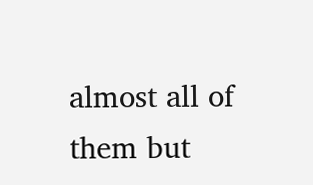almost all of them but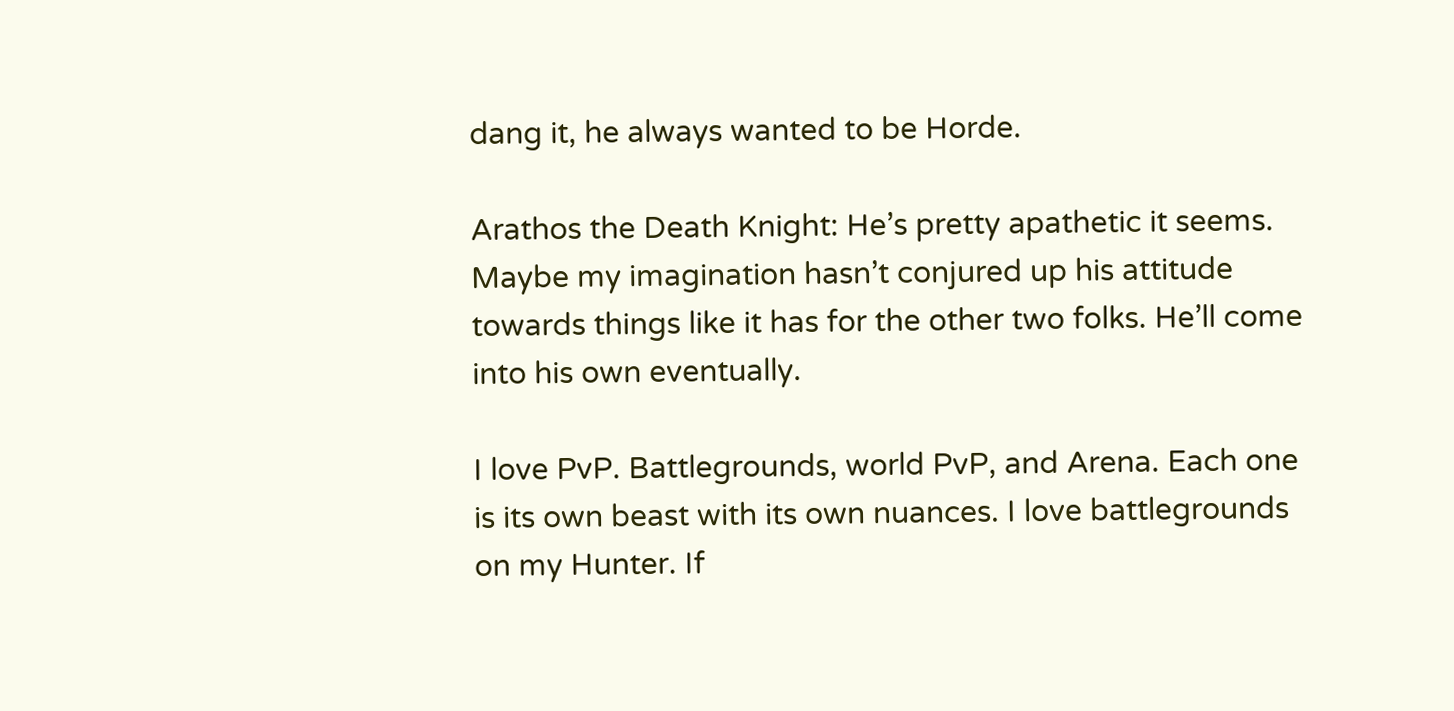dang it, he always wanted to be Horde.

Arathos the Death Knight: He’s pretty apathetic it seems. Maybe my imagination hasn’t conjured up his attitude towards things like it has for the other two folks. He’ll come into his own eventually.

I love PvP. Battlegrounds, world PvP, and Arena. Each one is its own beast with its own nuances. I love battlegrounds on my Hunter. If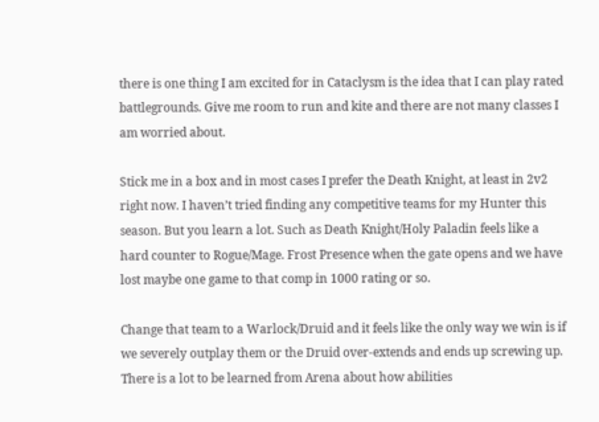there is one thing I am excited for in Cataclysm is the idea that I can play rated battlegrounds. Give me room to run and kite and there are not many classes I am worried about.

Stick me in a box and in most cases I prefer the Death Knight, at least in 2v2 right now. I haven’t tried finding any competitive teams for my Hunter this season. But you learn a lot. Such as Death Knight/Holy Paladin feels like a hard counter to Rogue/Mage. Frost Presence when the gate opens and we have lost maybe one game to that comp in 1000 rating or so.

Change that team to a Warlock/Druid and it feels like the only way we win is if we severely outplay them or the Druid over-extends and ends up screwing up. There is a lot to be learned from Arena about how abilities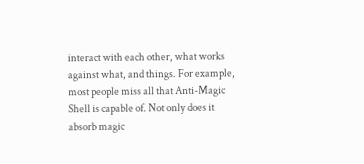interact with each other, what works against what, and things. For example, most people miss all that Anti-Magic Shell is capable of. Not only does it absorb magic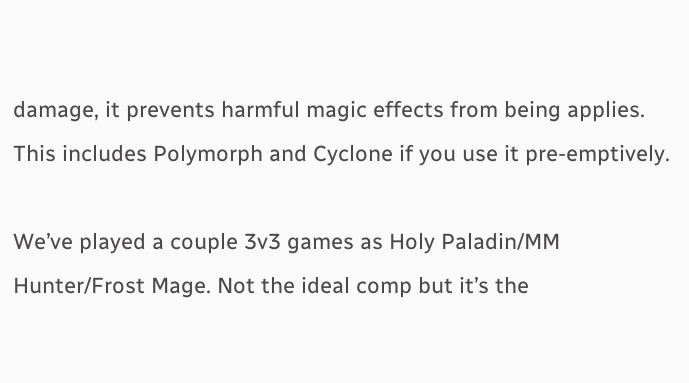damage, it prevents harmful magic effects from being applies. This includes Polymorph and Cyclone if you use it pre-emptively.

We’ve played a couple 3v3 games as Holy Paladin/MM Hunter/Frost Mage. Not the ideal comp but it’s the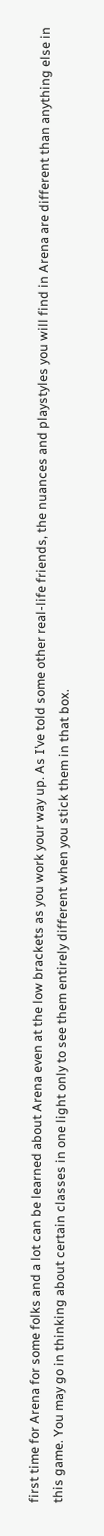first time for Arena for some folks and a lot can be learned about Arena even at the low brackets as you work your way up. As I’ve told some other real-life friends, the nuances and playstyles you will find in Arena are different than anything else in this game. You may go in thinking about certain classes in one light only to see them entirely different when you stick them in that box.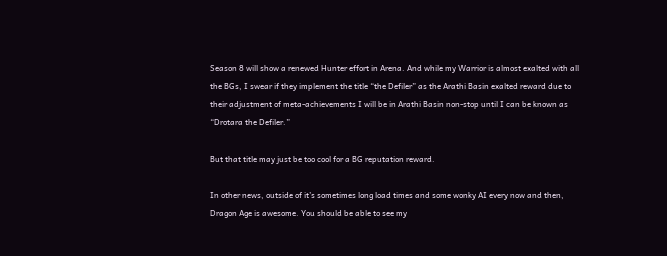Season 8 will show a renewed Hunter effort in Arena. And while my Warrior is almost exalted with all the BGs, I swear if they implement the title “the Defiler” as the Arathi Basin exalted reward due to their adjustment of meta-achievements I will be in Arathi Basin non-stop until I can be known as “Drotara the Defiler.”

But that title may just be too cool for a BG reputation reward.

In other news, outside of it’s sometimes long load times and some wonky AI every now and then, Dragon Age is awesome. You should be able to see my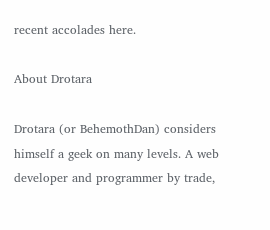recent accolades here.

About Drotara

Drotara (or BehemothDan) considers himself a geek on many levels. A web developer and programmer by trade,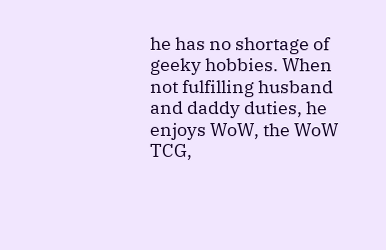he has no shortage of geeky hobbies. When not fulfilling husband and daddy duties, he enjoys WoW, the WoW TCG,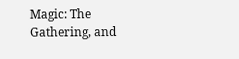Magic: The Gathering, and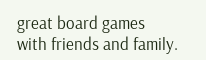great board games with friends and family.